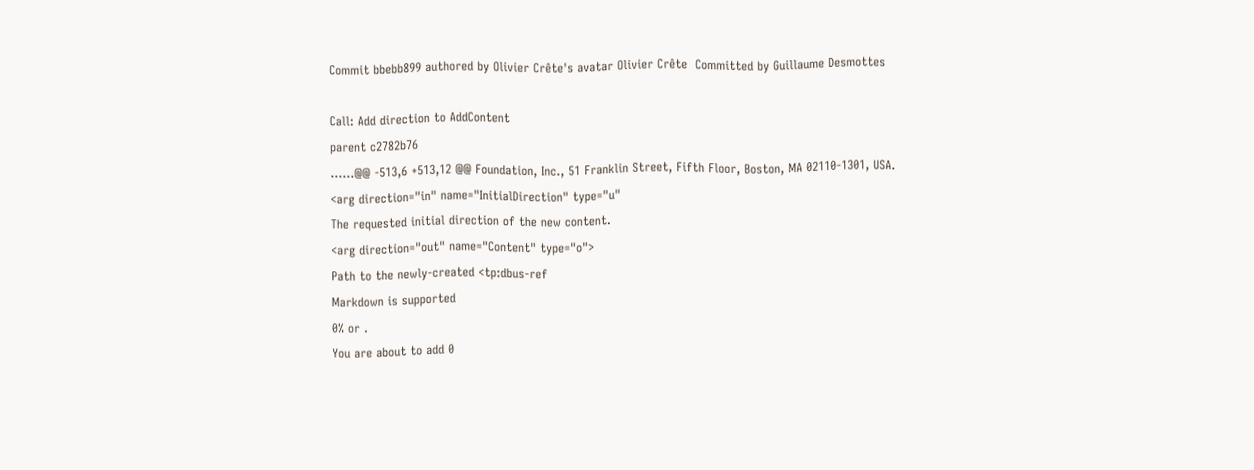Commit bbebb899 authored by Olivier Crête's avatar Olivier Crête  Committed by Guillaume Desmottes

Call: Add direction to AddContent
parent c2782b76
......@@ -513,6 +513,12 @@ Foundation, Inc., 51 Franklin Street, Fifth Floor, Boston, MA 02110-1301, USA.
<arg direction="in" name="InitialDirection" type="u"
The requested initial direction of the new content.
<arg direction="out" name="Content" type="o">
Path to the newly-created <tp:dbus-ref
Markdown is supported
0% or .
You are about to add 0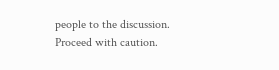people to the discussion. Proceed with caution.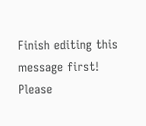Finish editing this message first!
Please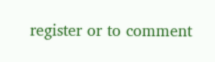register or to comment